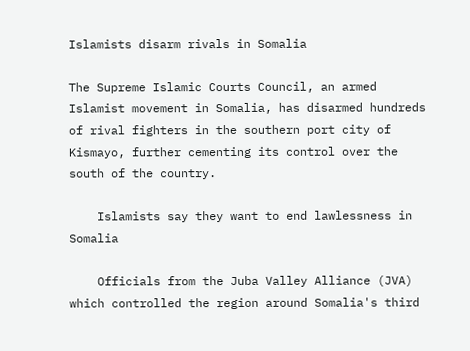Islamists disarm rivals in Somalia

The Supreme Islamic Courts Council, an armed Islamist movement in Somalia, has disarmed hundreds of rival fighters in the southern port city of Kismayo, further cementing its control over the south of the country.

    Islamists say they want to end lawlessness in Somalia

    Officials from the Juba Valley Alliance (JVA) which controlled the region around Somalia's third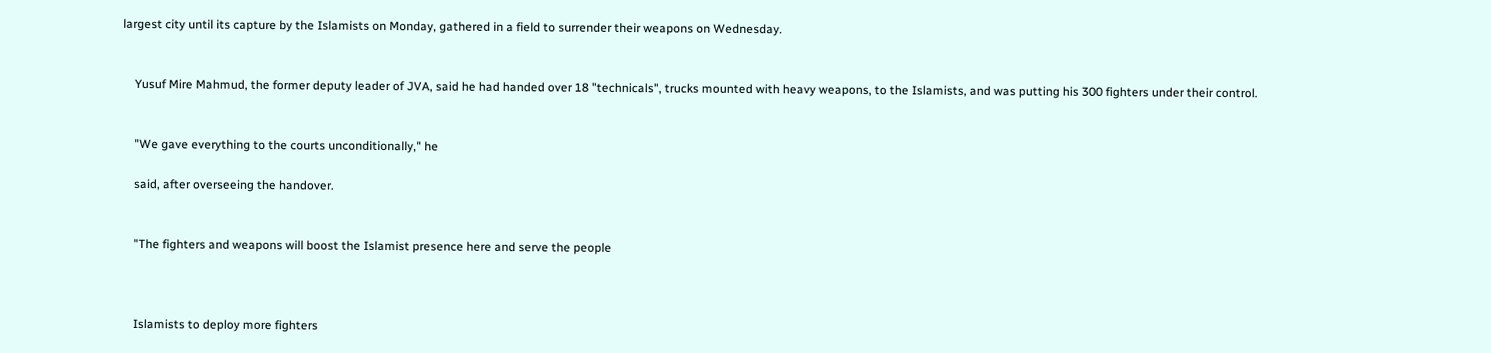largest city until its capture by the Islamists on Monday, gathered in a field to surrender their weapons on Wednesday.


    Yusuf Mire Mahmud, the former deputy leader of JVA, said he had handed over 18 "technicals", trucks mounted with heavy weapons, to the Islamists, and was putting his 300 fighters under their control.


    "We gave everything to the courts unconditionally," he

    said, after overseeing the handover.


    "The fighters and weapons will boost the Islamist presence here and serve the people



    Islamists to deploy more fighters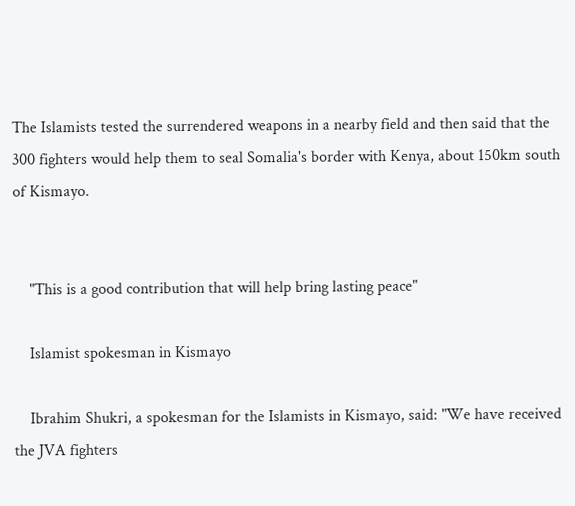The Islamists tested the surrendered weapons in a nearby field and then said that the 300 fighters would help them to seal Somalia's border with Kenya, about 150km south of Kismayo.


    "This is a good contribution that will help bring lasting peace"

    Islamist spokesman in Kismayo

    Ibrahim Shukri, a spokesman for the Islamists in Kismayo, said: "We have received the JVA fighters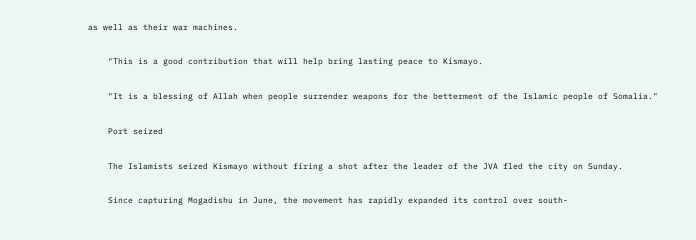as well as their war machines.


    "This is a good contribution that will help bring lasting peace to Kismayo.


    "It is a blessing of Allah when people surrender weapons for the betterment of the Islamic people of Somalia."


    Port seized


    The Islamists seized Kismayo without firing a shot after the leader of the JVA fled the city on Sunday.


    Since capturing Mogadishu in June, the movement has rapidly expanded its control over south-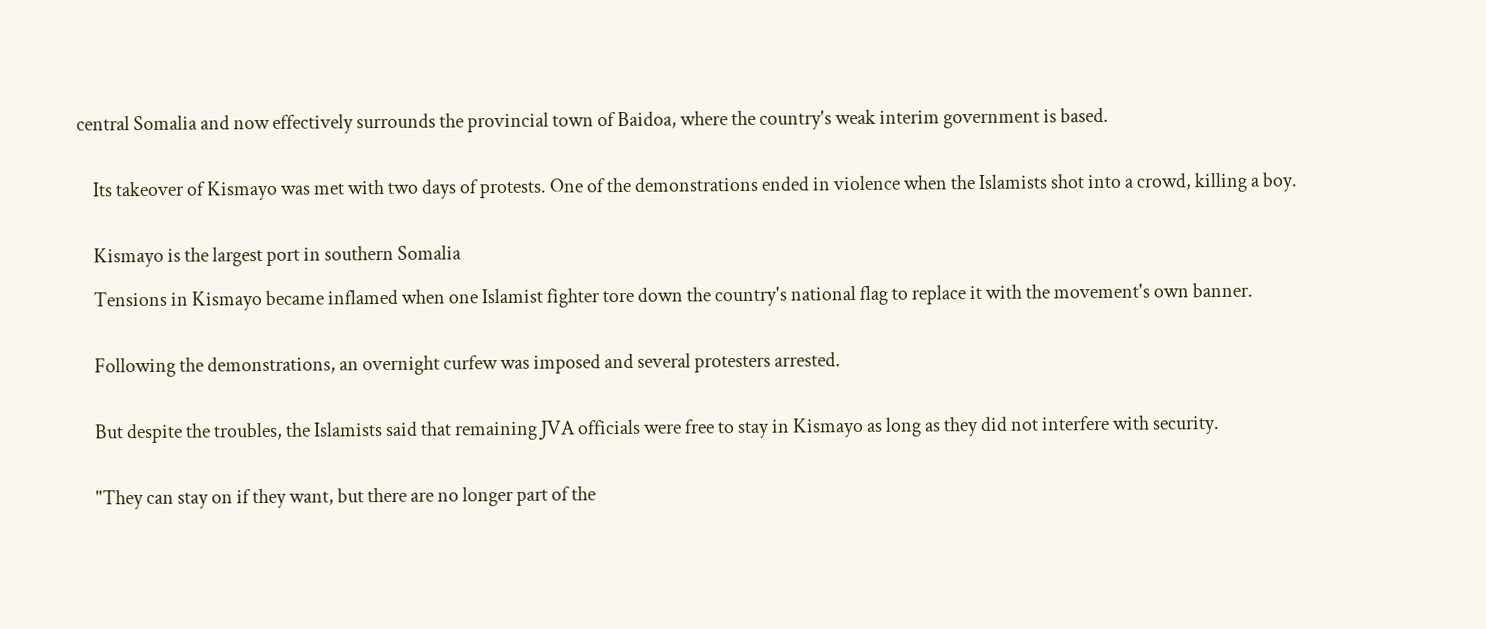central Somalia and now effectively surrounds the provincial town of Baidoa, where the country's weak interim government is based.


    Its takeover of Kismayo was met with two days of protests. One of the demonstrations ended in violence when the Islamists shot into a crowd, killing a boy.


    Kismayo is the largest port in southern Somalia

    Tensions in Kismayo became inflamed when one Islamist fighter tore down the country's national flag to replace it with the movement's own banner.


    Following the demonstrations, an overnight curfew was imposed and several protesters arrested.


    But despite the troubles, the Islamists said that remaining JVA officials were free to stay in Kismayo as long as they did not interfere with security.


    "They can stay on if they want, but there are no longer part of the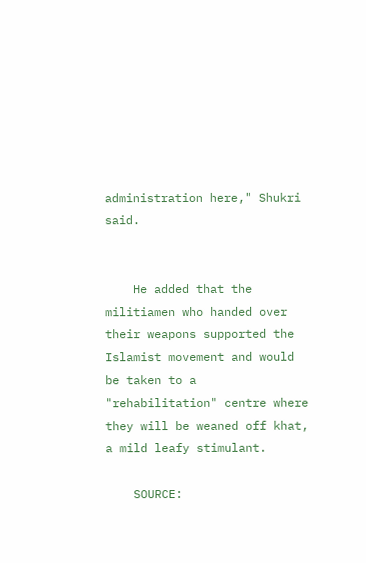administration here," Shukri said.


    He added that the militiamen who handed over their weapons supported the Islamist movement and would be taken to a "rehabilitation" centre where they will be weaned off khat, a mild leafy stimulant.

    SOURCE: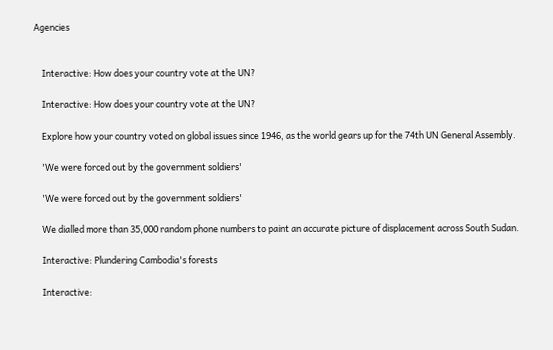Agencies


    Interactive: How does your country vote at the UN?

    Interactive: How does your country vote at the UN?

    Explore how your country voted on global issues since 1946, as the world gears up for the 74th UN General Assembly.

    'We were forced out by the government soldiers'

    'We were forced out by the government soldiers'

    We dialled more than 35,000 random phone numbers to paint an accurate picture of displacement across South Sudan.

    Interactive: Plundering Cambodia's forests

    Interactive: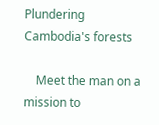Plundering Cambodia's forests

    Meet the man on a mission to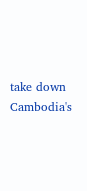take down Cambodia's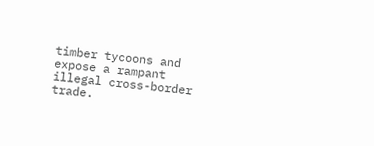timber tycoons and expose a rampant illegal cross-border trade.